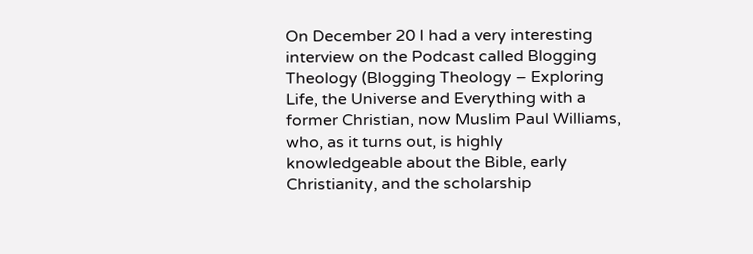On December 20 I had a very interesting interview on the Podcast called Blogging Theology (Blogging Theology – Exploring Life, the Universe and Everything with a former Christian, now Muslim Paul Williams, who, as it turns out, is highly knowledgeable about the Bible, early Christianity, and the scholarship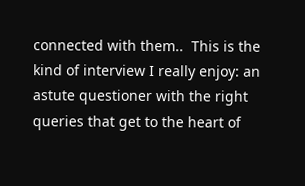connected with them..  This is the kind of interview I really enjoy: an astute questioner with the right queries that get to the heart of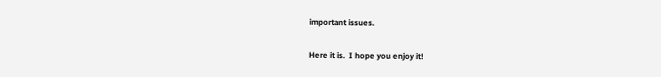important issues.

Here it is.  I hope you enjoy it!